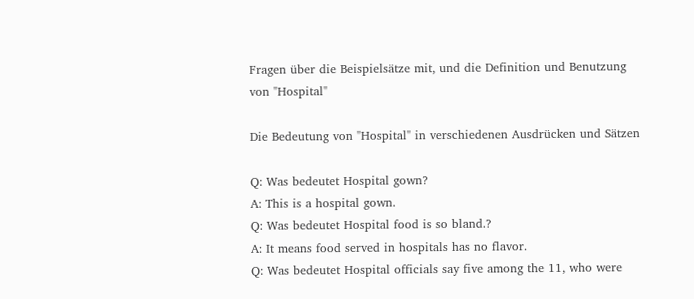Fragen über die Beispielsätze mit, und die Definition und Benutzung von "Hospital"

Die Bedeutung von "Hospital" in verschiedenen Ausdrücken und Sätzen

Q: Was bedeutet Hospital gown?
A: This is a hospital gown.
Q: Was bedeutet Hospital food is so bland.?
A: It means food served in hospitals has no flavor.
Q: Was bedeutet Hospital officials say five among the 11, who were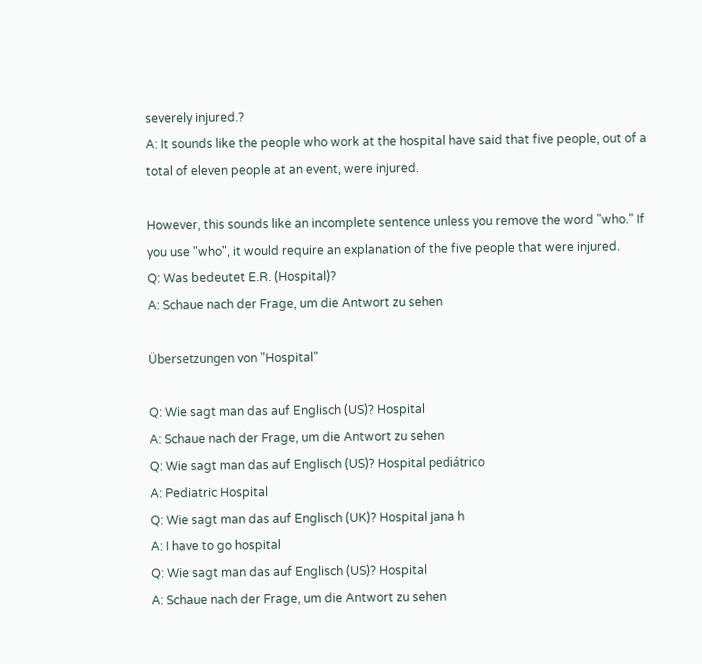severely injured.?
A: It sounds like the people who work at the hospital have said that five people, out of a total of eleven people at an event, were injured.

However, this sounds like an incomplete sentence unless you remove the word "who." If you use "who", it would require an explanation of the five people that were injured.
Q: Was bedeutet E.R. (Hospital)?
A: Schaue nach der Frage, um die Antwort zu sehen

Übersetzungen von "Hospital"

Q: Wie sagt man das auf Englisch (US)? Hospital
A: Schaue nach der Frage, um die Antwort zu sehen
Q: Wie sagt man das auf Englisch (US)? Hospital pediátrico
A: Pediatric Hospital
Q: Wie sagt man das auf Englisch (UK)? Hospital jana h
A: I have to go hospital
Q: Wie sagt man das auf Englisch (US)? Hospital
A: Schaue nach der Frage, um die Antwort zu sehen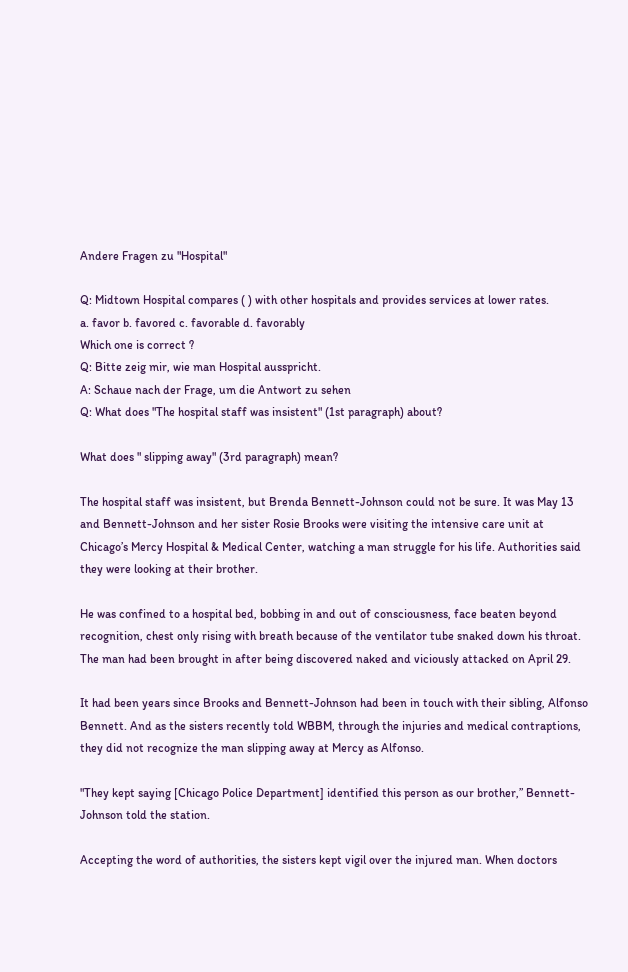Andere Fragen zu "Hospital"

Q: Midtown Hospital compares ( ) with other hospitals and provides services at lower rates.
a. favor b. favored c. favorable d. favorably
Which one is correct ?
Q: Bitte zeig mir, wie man Hospital ausspricht.
A: Schaue nach der Frage, um die Antwort zu sehen
Q: What does "The hospital staff was insistent" (1st paragraph) about?

What does " slipping away" (3rd paragraph) mean?

The hospital staff was insistent, but Brenda Bennett-Johnson could not be sure. It was May 13 and Bennett-Johnson and her sister Rosie Brooks were visiting the intensive care unit at Chicago’s Mercy Hospital & Medical Center, watching a man struggle for his life. Authorities said they were looking at their brother.

He was confined to a hospital bed, bobbing in and out of consciousness, face beaten beyond recognition, chest only rising with breath because of the ventilator tube snaked down his throat. The man had been brought in after being discovered naked and viciously attacked on April 29.

It had been years since Brooks and Bennett-Johnson had been in touch with their sibling, Alfonso Bennett. And as the sisters recently told WBBM, through the injuries and medical contraptions, they did not recognize the man slipping away at Mercy as Alfonso.

"They kept saying [Chicago Police Department] identified this person as our brother,” Bennett-Johnson told the station.

Accepting the word of authorities, the sisters kept vigil over the injured man. When doctors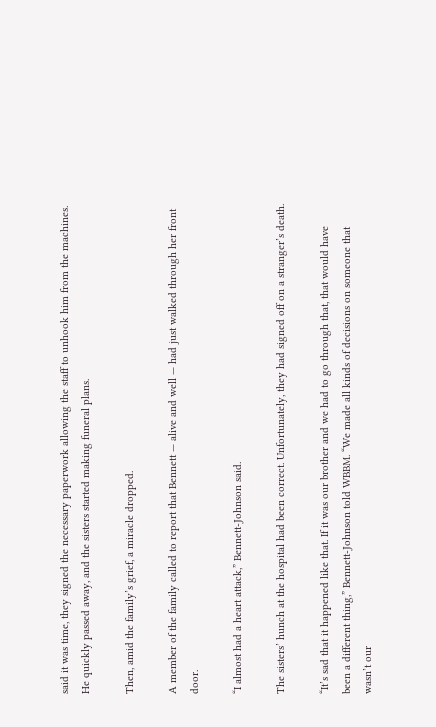said it was time, they signed the necessary paperwork allowing the staff to unhook him from the machines. He quickly passed away, and the sisters started making funeral plans.

Then, amid the family’s grief, a miracle dropped.

A member of the family called to report that Bennett — alive and well — had just walked through her front door.

“I almost had a heart attack,” Bennett-Johnson said.

The sisters’ hunch at the hospital had been correct. Unfortunately, they had signed off on a stranger’s death.

“It’s sad that it happened like that. If it was our brother and we had to go through that, that would have been a different thing,” Bennett-Johnson told WBBM. “We made all kinds of decisions on someone that wasn’t our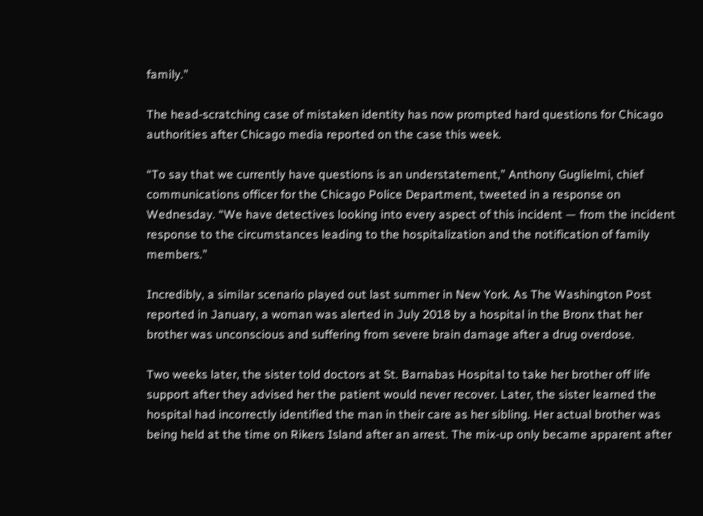family.”

The head-scratching case of mistaken identity has now prompted hard questions for Chicago authorities after Chicago media reported on the case this week.

“To say that we currently have questions is an understatement,” Anthony Guglielmi, chief communications officer for the Chicago Police Department, tweeted in a response on Wednesday. “We have detectives looking into every aspect of this incident — from the incident response to the circumstances leading to the hospitalization and the notification of family members.”

Incredibly, a similar scenario played out last summer in New York. As The Washington Post reported in January, a woman was alerted in July 2018 by a hospital in the Bronx that her brother was unconscious and suffering from severe brain damage after a drug overdose.

Two weeks later, the sister told doctors at St. Barnabas Hospital to take her brother off life support after they advised her the patient would never recover. Later, the sister learned the hospital had incorrectly identified the man in their care as her sibling. Her actual brother was being held at the time on Rikers Island after an arrest. The mix-up only became apparent after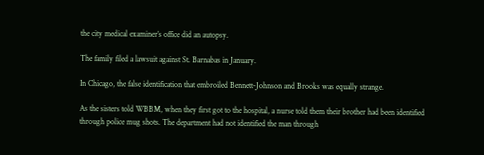the city medical examiner’s office did an autopsy.

The family filed a lawsuit against St. Barnabas in January.

In Chicago, the false identification that embroiled Bennett-Johnson and Brooks was equally strange.

As the sisters told WBBM, when they first got to the hospital, a nurse told them their brother had been identified through police mug shots. The department had not identified the man through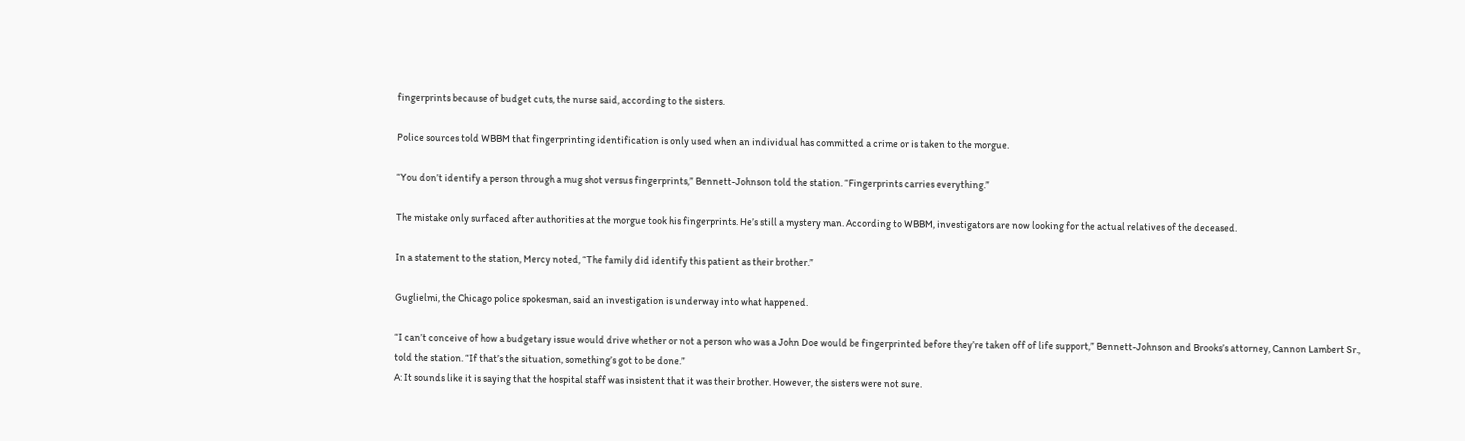fingerprints because of budget cuts, the nurse said, according to the sisters.

Police sources told WBBM that fingerprinting identification is only used when an individual has committed a crime or is taken to the morgue.

“You don’t identify a person through a mug shot versus fingerprints,” Bennett-Johnson told the station. “Fingerprints carries everything.”

The mistake only surfaced after authorities at the morgue took his fingerprints. He’s still a mystery man. According to WBBM, investigators are now looking for the actual relatives of the deceased.

In a statement to the station, Mercy noted, “The family did identify this patient as their brother.”

Guglielmi, the Chicago police spokesman, said an investigation is underway into what happened.

“I can’t conceive of how a budgetary issue would drive whether or not a person who was a John Doe would be fingerprinted before they’re taken off of life support,” Bennett-Johnson and Brooks’s attorney, Cannon Lambert Sr., told the station. “If that’s the situation, something’s got to be done.”
A: It sounds like it is saying that the hospital staff was insistent that it was their brother. However, the sisters were not sure.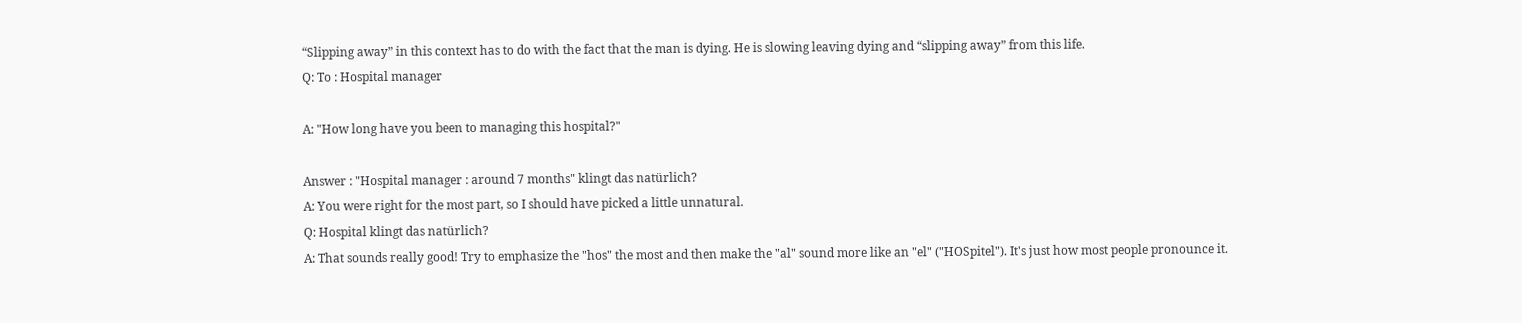“Slipping away” in this context has to do with the fact that the man is dying. He is slowing leaving dying and “slipping away” from this life.
Q: To : Hospital manager

A: "How long have you been to managing this hospital?"

Answer : "Hospital manager : around 7 months" klingt das natürlich?
A: You were right for the most part, so I should have picked a little unnatural.
Q: Hospital klingt das natürlich?
A: That sounds really good! Try to emphasize the "hos" the most and then make the "al" sound more like an "el" ("HOSpitel"). It's just how most people pronounce it.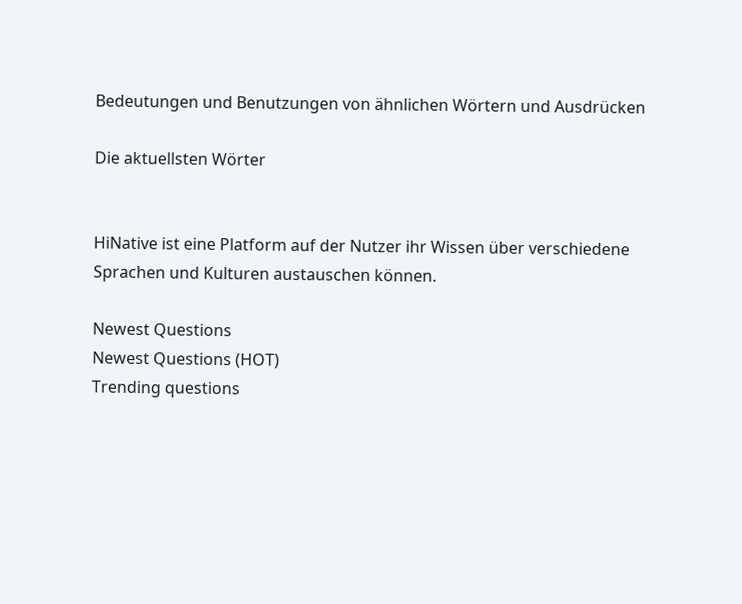Bedeutungen und Benutzungen von ähnlichen Wörtern und Ausdrücken

Die aktuellsten Wörter


HiNative ist eine Platform auf der Nutzer ihr Wissen über verschiedene Sprachen und Kulturen austauschen können.

Newest Questions
Newest Questions (HOT)
Trending questions